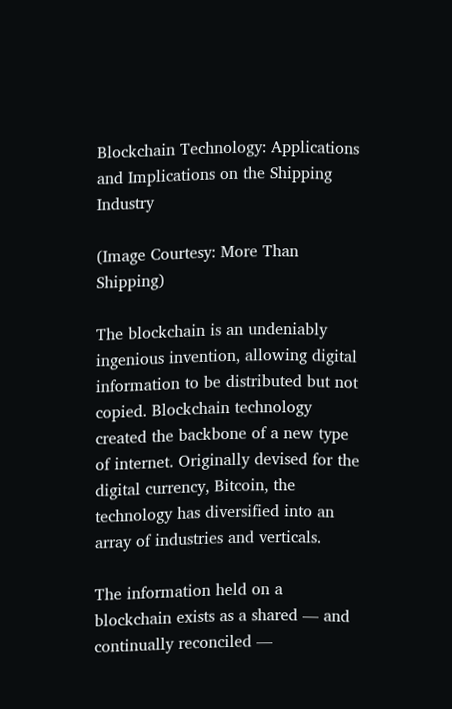Blockchain Technology: Applications and Implications on the Shipping Industry

(Image Courtesy: More Than Shipping)

The blockchain is an undeniably ingenious invention, allowing digital information to be distributed but not copied. Blockchain technology created the backbone of a new type of internet. Originally devised for the digital currency, Bitcoin, the technology has diversified into an array of industries and verticals.

The information held on a blockchain exists as a shared — and continually reconciled —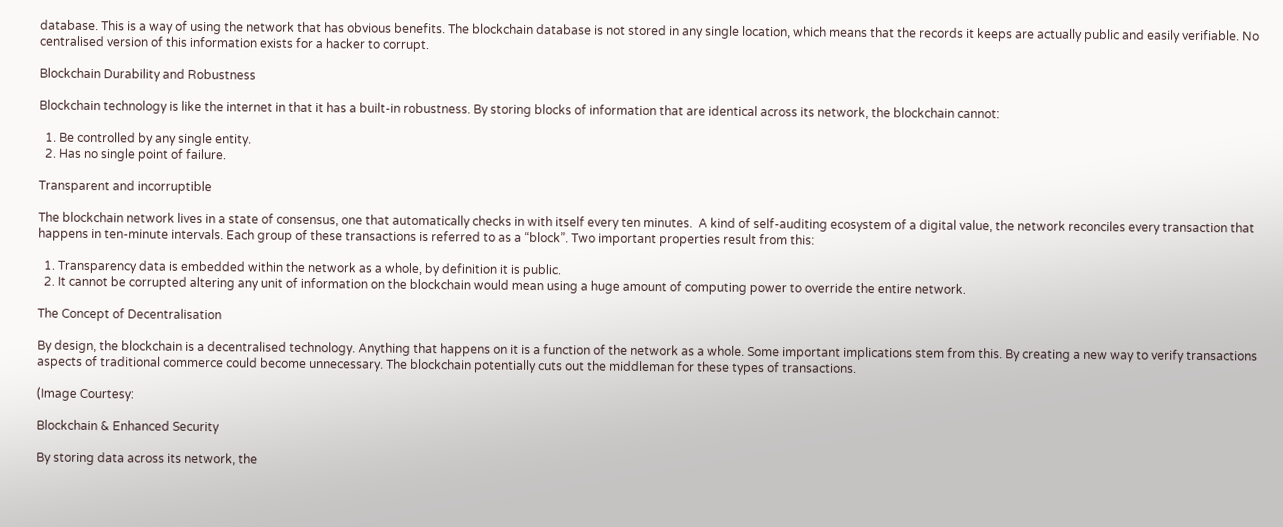database. This is a way of using the network that has obvious benefits. The blockchain database is not stored in any single location, which means that the records it keeps are actually public and easily verifiable. No centralised version of this information exists for a hacker to corrupt.

Blockchain Durability and Robustness

Blockchain technology is like the internet in that it has a built-in robustness. By storing blocks of information that are identical across its network, the blockchain cannot:

  1. Be controlled by any single entity.
  2. Has no single point of failure.

Transparent and incorruptible

The blockchain network lives in a state of consensus, one that automatically checks in with itself every ten minutes.  A kind of self-auditing ecosystem of a digital value, the network reconciles every transaction that happens in ten-minute intervals. Each group of these transactions is referred to as a “block”. Two important properties result from this:

  1. Transparency data is embedded within the network as a whole, by definition it is public.
  2. It cannot be corrupted altering any unit of information on the blockchain would mean using a huge amount of computing power to override the entire network.

The Concept of Decentralisation

By design, the blockchain is a decentralised technology. Anything that happens on it is a function of the network as a whole. Some important implications stem from this. By creating a new way to verify transactions aspects of traditional commerce could become unnecessary. The blockchain potentially cuts out the middleman for these types of transactions.

(Image Courtesy:

Blockchain & Enhanced Security

By storing data across its network, the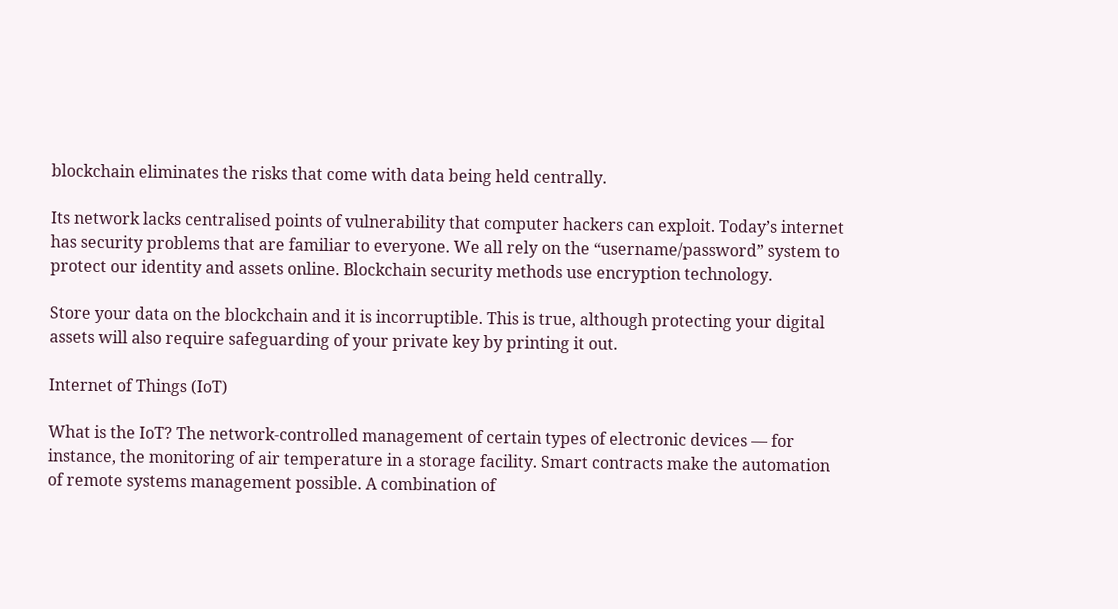blockchain eliminates the risks that come with data being held centrally.

Its network lacks centralised points of vulnerability that computer hackers can exploit. Today’s internet has security problems that are familiar to everyone. We all rely on the “username/password” system to protect our identity and assets online. Blockchain security methods use encryption technology.

Store your data on the blockchain and it is incorruptible. This is true, although protecting your digital assets will also require safeguarding of your private key by printing it out.

Internet of Things (IoT)

What is the IoT? The network-controlled management of certain types of electronic devices — for instance, the monitoring of air temperature in a storage facility. Smart contracts make the automation of remote systems management possible. A combination of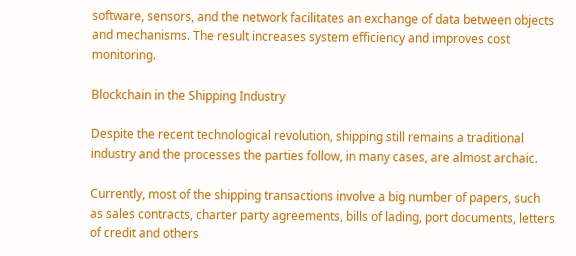software, sensors, and the network facilitates an exchange of data between objects and mechanisms. The result increases system efficiency and improves cost monitoring.

Blockchain in the Shipping Industry

Despite the recent technological revolution, shipping still remains a traditional industry and the processes the parties follow, in many cases, are almost archaic.

Currently, most of the shipping transactions involve a big number of papers, such as sales contracts, charter party agreements, bills of lading, port documents, letters of credit and others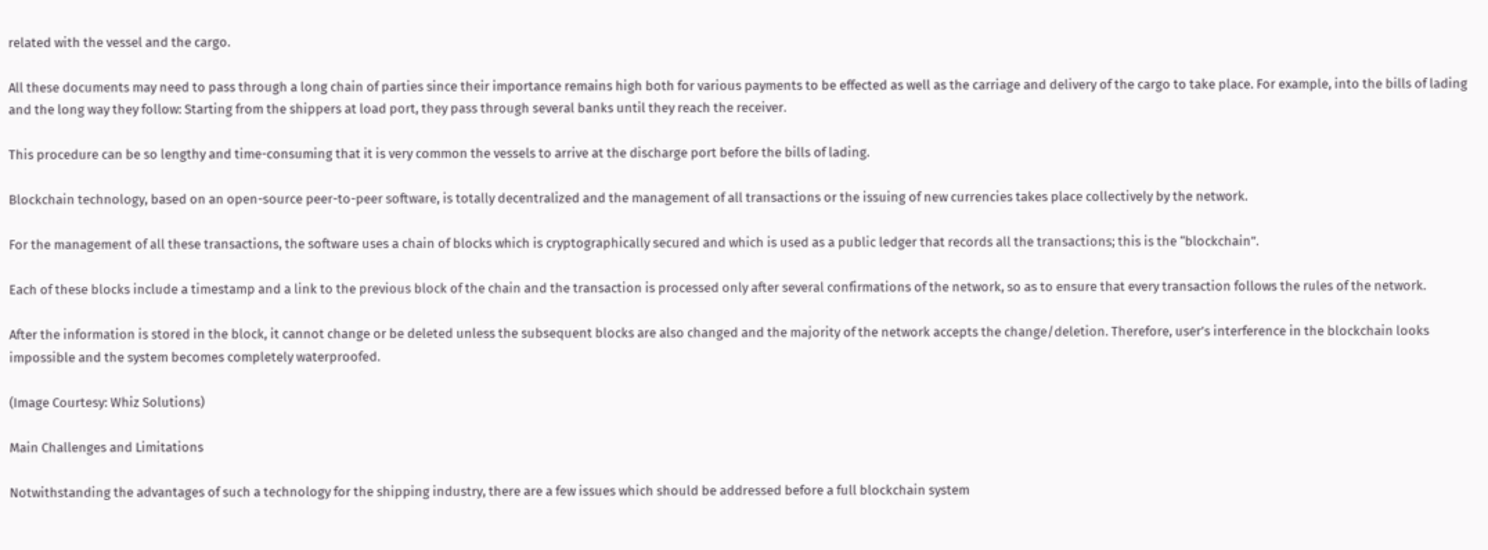related with the vessel and the cargo.

All these documents may need to pass through a long chain of parties since their importance remains high both for various payments to be effected as well as the carriage and delivery of the cargo to take place. For example, into the bills of lading and the long way they follow: Starting from the shippers at load port, they pass through several banks until they reach the receiver.

This procedure can be so lengthy and time-consuming that it is very common the vessels to arrive at the discharge port before the bills of lading.

Blockchain technology, based on an open-source peer-to-peer software, is totally decentralized and the management of all transactions or the issuing of new currencies takes place collectively by the network.

For the management of all these transactions, the software uses a chain of blocks which is cryptographically secured and which is used as a public ledger that records all the transactions; this is the “blockchain”.

Each of these blocks include a timestamp and a link to the previous block of the chain and the transaction is processed only after several confirmations of the network, so as to ensure that every transaction follows the rules of the network.

After the information is stored in the block, it cannot change or be deleted unless the subsequent blocks are also changed and the majority of the network accepts the change/deletion. Therefore, user’s interference in the blockchain looks impossible and the system becomes completely waterproofed.

(Image Courtesy: Whiz Solutions)

Main Challenges and Limitations

Notwithstanding the advantages of such a technology for the shipping industry, there are a few issues which should be addressed before a full blockchain system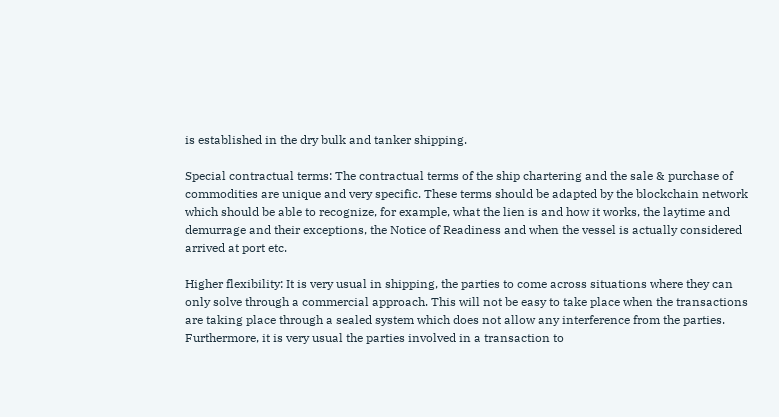is established in the dry bulk and tanker shipping.

Special contractual terms: The contractual terms of the ship chartering and the sale & purchase of commodities are unique and very specific. These terms should be adapted by the blockchain network which should be able to recognize, for example, what the lien is and how it works, the laytime and demurrage and their exceptions, the Notice of Readiness and when the vessel is actually considered arrived at port etc.

Higher flexibility: It is very usual in shipping, the parties to come across situations where they can only solve through a commercial approach. This will not be easy to take place when the transactions are taking place through a sealed system which does not allow any interference from the parties. Furthermore, it is very usual the parties involved in a transaction to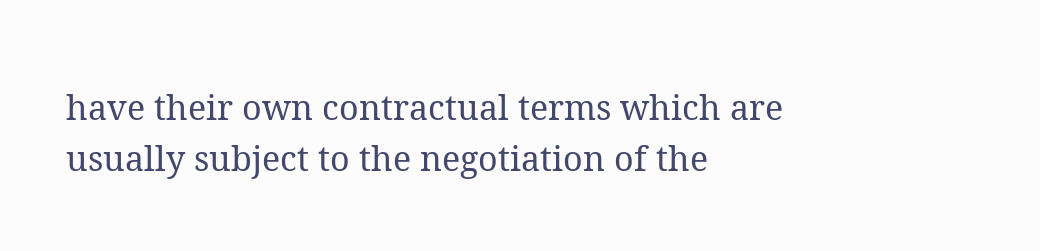have their own contractual terms which are usually subject to the negotiation of the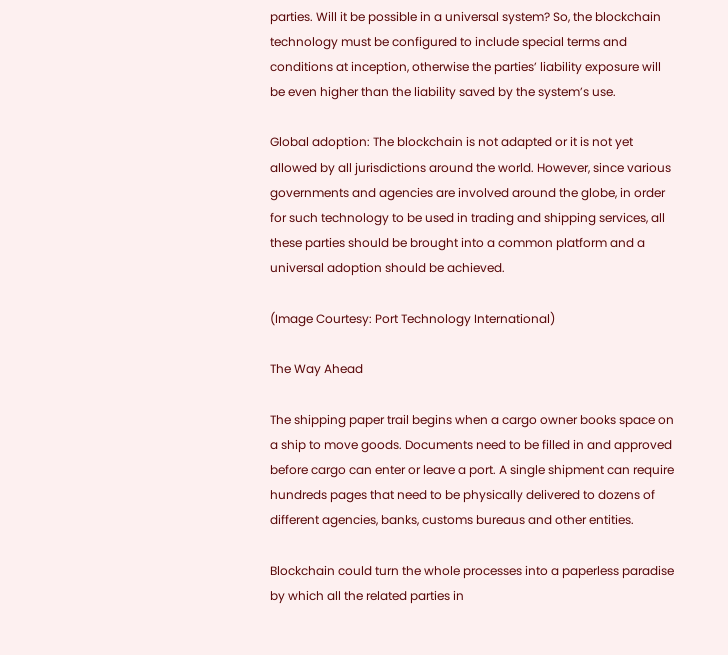parties. Will it be possible in a universal system? So, the blockchain technology must be configured to include special terms and conditions at inception, otherwise the parties’ liability exposure will be even higher than the liability saved by the system’s use.

Global adoption: The blockchain is not adapted or it is not yet allowed by all jurisdictions around the world. However, since various governments and agencies are involved around the globe, in order for such technology to be used in trading and shipping services, all these parties should be brought into a common platform and a universal adoption should be achieved.

(Image Courtesy: Port Technology International)

The Way Ahead

The shipping paper trail begins when a cargo owner books space on a ship to move goods. Documents need to be filled in and approved before cargo can enter or leave a port. A single shipment can require hundreds pages that need to be physically delivered to dozens of different agencies, banks, customs bureaus and other entities.

Blockchain could turn the whole processes into a paperless paradise by which all the related parties in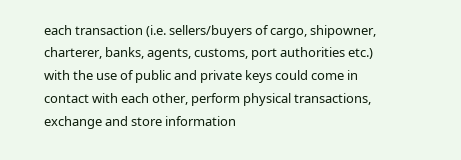each transaction (i.e. sellers/buyers of cargo, shipowner, charterer, banks, agents, customs, port authorities etc.) with the use of public and private keys could come in contact with each other, perform physical transactions, exchange and store information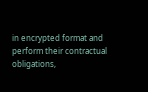in encrypted format and perform their contractual obligations,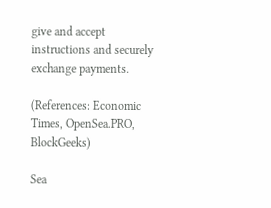give and accept instructions and securely exchange payments.

(References: Economic Times, OpenSea.PRO, BlockGeeks)

Sea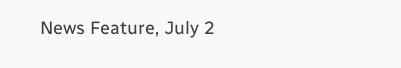News Feature, July 2